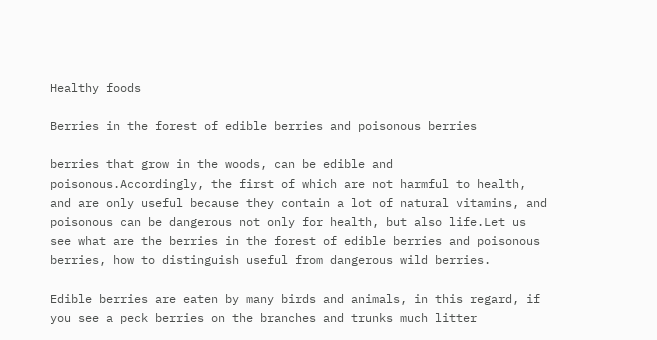Healthy foods

Berries in the forest of edible berries and poisonous berries

berries that grow in the woods, can be edible and poisonous.Accordingly, the first of which are not harmful to health, and are only useful because they contain a lot of natural vitamins, and poisonous can be dangerous not only for health, but also life.Let us see what are the berries in the forest of edible berries and poisonous berries, how to distinguish useful from dangerous wild berries.

Edible berries are eaten by many birds and animals, in this regard, if you see a peck berries on the branches and trunks much litter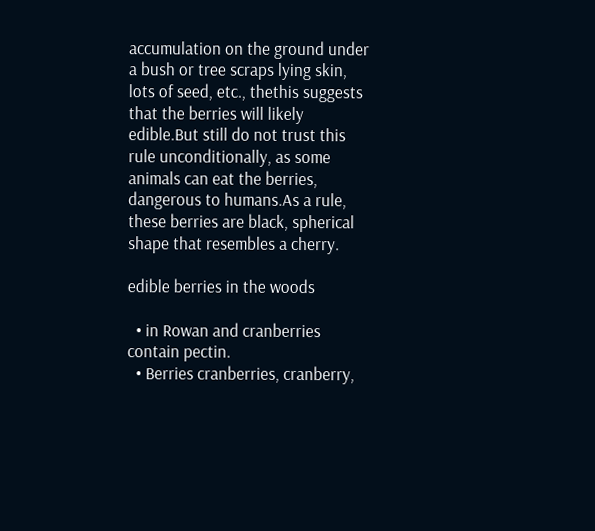accumulation on the ground under a bush or tree scraps lying skin, lots of seed, etc., thethis suggests that the berries will likely edible.But still do not trust this rule unconditionally, as some animals can eat the berries, dangerous to humans.As a rule, these berries are black, spherical shape that resembles a cherry.

edible berries in the woods

  • in Rowan and cranberries contain pectin.
  • Berries cranberries, cranberry,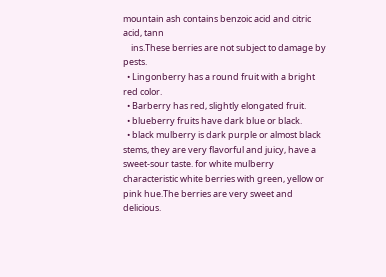mountain ash contains benzoic acid and citric acid, tann
    ins.These berries are not subject to damage by pests.
  • Lingonberry has a round fruit with a bright red color.
  • Barberry has red, slightly elongated fruit.
  • blueberry fruits have dark blue or black.
  • black mulberry is dark purple or almost black stems, they are very flavorful and juicy, have a sweet-sour taste. for white mulberry characteristic white berries with green, yellow or pink hue.The berries are very sweet and delicious.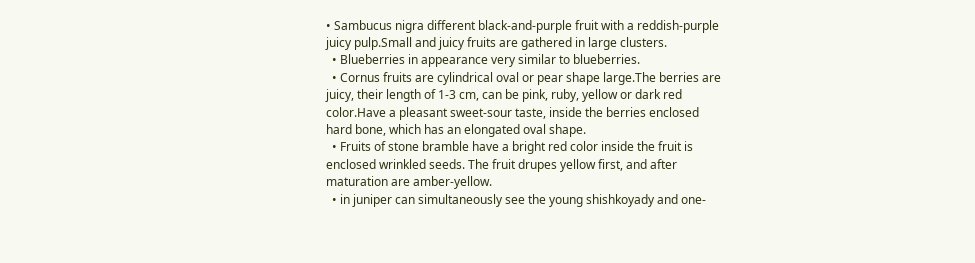• Sambucus nigra different black-and-purple fruit with a reddish-purple juicy pulp.Small and juicy fruits are gathered in large clusters.
  • Blueberries in appearance very similar to blueberries.
  • Cornus fruits are cylindrical oval or pear shape large.The berries are juicy, their length of 1-3 cm, can be pink, ruby, yellow or dark red color.Have a pleasant sweet-sour taste, inside the berries enclosed hard bone, which has an elongated oval shape.
  • Fruits of stone bramble have a bright red color inside the fruit is enclosed wrinkled seeds. The fruit drupes yellow first, and after maturation are amber-yellow.
  • in juniper can simultaneously see the young shishkoyady and one-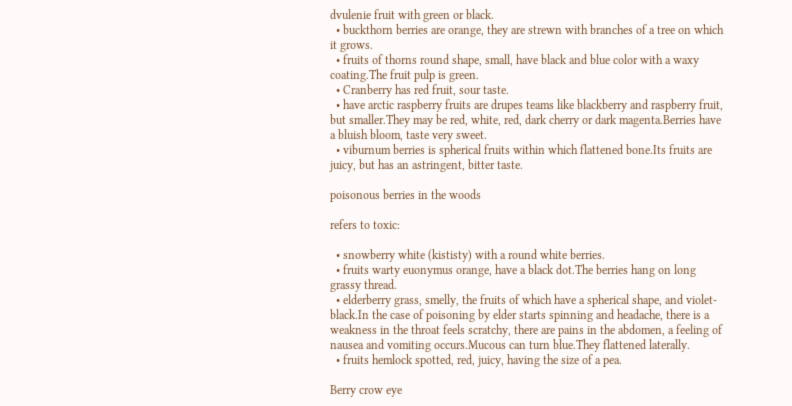dvulenie fruit with green or black.
  • buckthorn berries are orange, they are strewn with branches of a tree on which it grows.
  • fruits of thorns round shape, small, have black and blue color with a waxy coating.The fruit pulp is green.
  • Cranberry has red fruit, sour taste.
  • have arctic raspberry fruits are drupes teams like blackberry and raspberry fruit, but smaller.They may be red, white, red, dark cherry or dark magenta.Berries have a bluish bloom, taste very sweet.
  • viburnum berries is spherical fruits within which flattened bone.Its fruits are juicy, but has an astringent, bitter taste.

poisonous berries in the woods

refers to toxic:

  • snowberry white (kististy) with a round white berries.
  • fruits warty euonymus orange, have a black dot.The berries hang on long grassy thread.
  • elderberry grass, smelly, the fruits of which have a spherical shape, and violet-black.In the case of poisoning by elder starts spinning and headache, there is a weakness in the throat feels scratchy, there are pains in the abdomen, a feeling of nausea and vomiting occurs.Mucous can turn blue.They flattened laterally.
  • fruits hemlock spotted, red, juicy, having the size of a pea.

Berry crow eye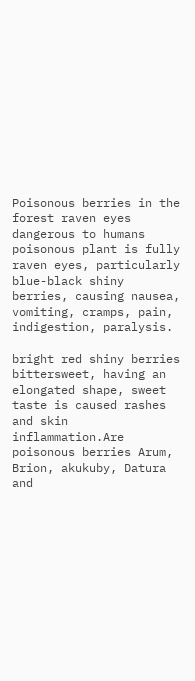Poisonous berries in the forest raven eyes dangerous to humans poisonous plant is fully raven eyes, particularly blue-black shiny berries, causing nausea, vomiting, cramps, pain, indigestion, paralysis.

bright red shiny berries bittersweet, having an elongated shape, sweet taste is caused rashes and skin inflammation.Are poisonous berries Arum, Brion, akukuby, Datura and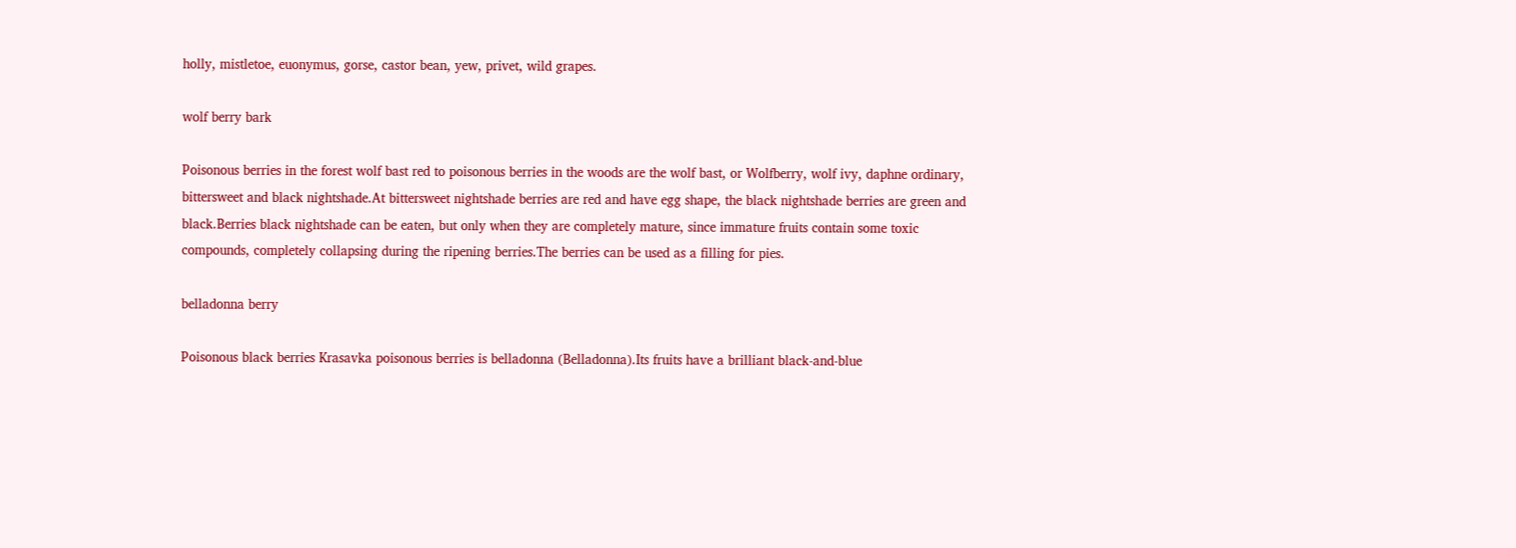holly, mistletoe, euonymus, gorse, castor bean, yew, privet, wild grapes.

wolf berry bark

Poisonous berries in the forest wolf bast red to poisonous berries in the woods are the wolf bast, or Wolfberry, wolf ivy, daphne ordinary, bittersweet and black nightshade.At bittersweet nightshade berries are red and have egg shape, the black nightshade berries are green and black.Berries black nightshade can be eaten, but only when they are completely mature, since immature fruits contain some toxic compounds, completely collapsing during the ripening berries.The berries can be used as a filling for pies.

belladonna berry

Poisonous black berries Krasavka poisonous berries is belladonna (Belladonna).Its fruits have a brilliant black-and-blue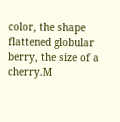color, the shape flattened globular berry, the size of a cherry.M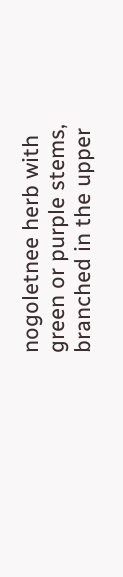nogoletnee herb with green or purple stems, branched in the upper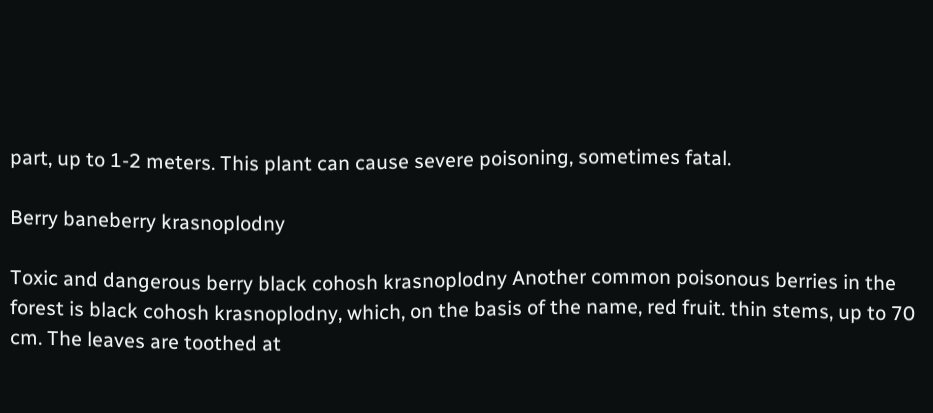part, up to 1-2 meters. This plant can cause severe poisoning, sometimes fatal.

Berry baneberry krasnoplodny

Toxic and dangerous berry black cohosh krasnoplodny Another common poisonous berries in the forest is black cohosh krasnoplodny, which, on the basis of the name, red fruit. thin stems, up to 70 cm. The leaves are toothed at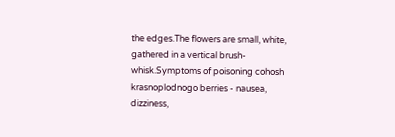the edges.The flowers are small, white, gathered in a vertical brush-whisk.Symptoms of poisoning cohosh krasnoplodnogo berries - nausea, dizziness,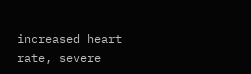increased heart rate, severe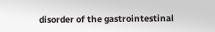disorder of the gastrointestinal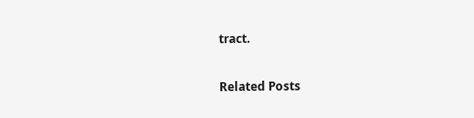tract.

Related Posts